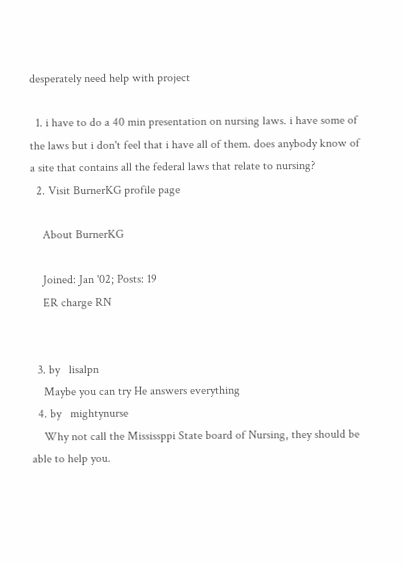desperately need help with project

  1. i have to do a 40 min presentation on nursing laws. i have some of the laws but i don't feel that i have all of them. does anybody know of a site that contains all the federal laws that relate to nursing?
  2. Visit BurnerKG profile page

    About BurnerKG

    Joined: Jan '02; Posts: 19
    ER charge RN


  3. by   lisalpn
    Maybe you can try He answers everything
  4. by   mightynurse
    Why not call the Mississppi State board of Nursing, they should be able to help you.